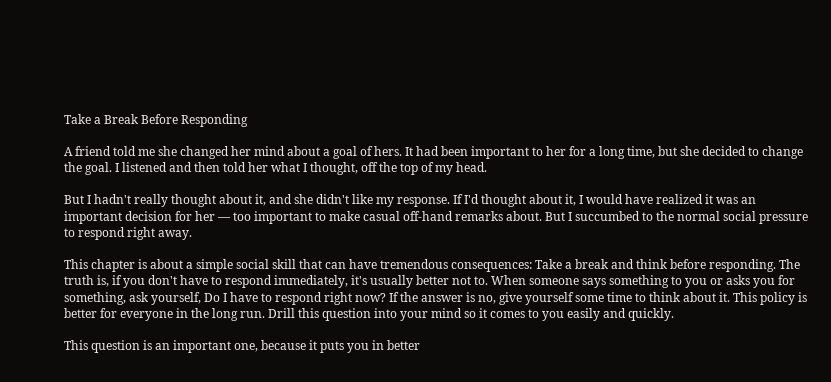Take a Break Before Responding

A friend told me she changed her mind about a goal of hers. It had been important to her for a long time, but she decided to change the goal. I listened and then told her what I thought, off the top of my head.

But I hadn't really thought about it, and she didn't like my response. If I'd thought about it, I would have realized it was an important decision for her — too important to make casual off-hand remarks about. But I succumbed to the normal social pressure to respond right away.

This chapter is about a simple social skill that can have tremendous consequences: Take a break and think before responding. The truth is, if you don't have to respond immediately, it's usually better not to. When someone says something to you or asks you for something, ask yourself, Do I have to respond right now? If the answer is no, give yourself some time to think about it. This policy is better for everyone in the long run. Drill this question into your mind so it comes to you easily and quickly.

This question is an important one, because it puts you in better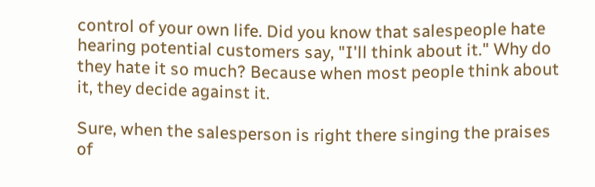control of your own life. Did you know that salespeople hate hearing potential customers say, "I'll think about it." Why do they hate it so much? Because when most people think about it, they decide against it.

Sure, when the salesperson is right there singing the praises of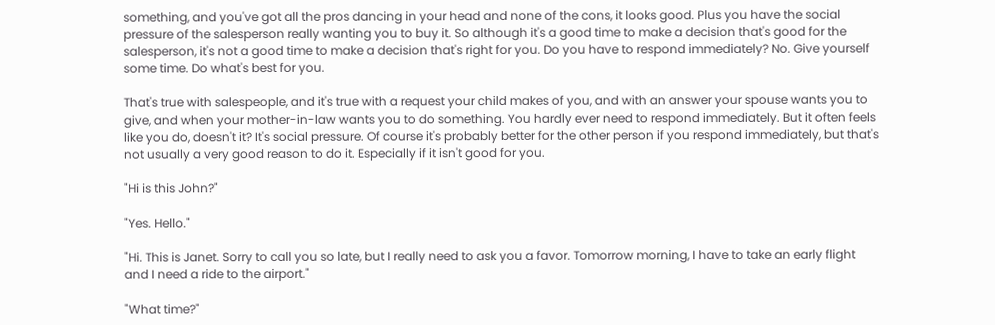something, and you've got all the pros dancing in your head and none of the cons, it looks good. Plus you have the social pressure of the salesperson really wanting you to buy it. So although it's a good time to make a decision that's good for the salesperson, it's not a good time to make a decision that's right for you. Do you have to respond immediately? No. Give yourself some time. Do what's best for you.

That's true with salespeople, and it's true with a request your child makes of you, and with an answer your spouse wants you to give, and when your mother-in-law wants you to do something. You hardly ever need to respond immediately. But it often feels like you do, doesn't it? It's social pressure. Of course it's probably better for the other person if you respond immediately, but that's not usually a very good reason to do it. Especially if it isn't good for you.

"Hi is this John?"

"Yes. Hello."

"Hi. This is Janet. Sorry to call you so late, but I really need to ask you a favor. Tomorrow morning, I have to take an early flight and I need a ride to the airport."

"What time?"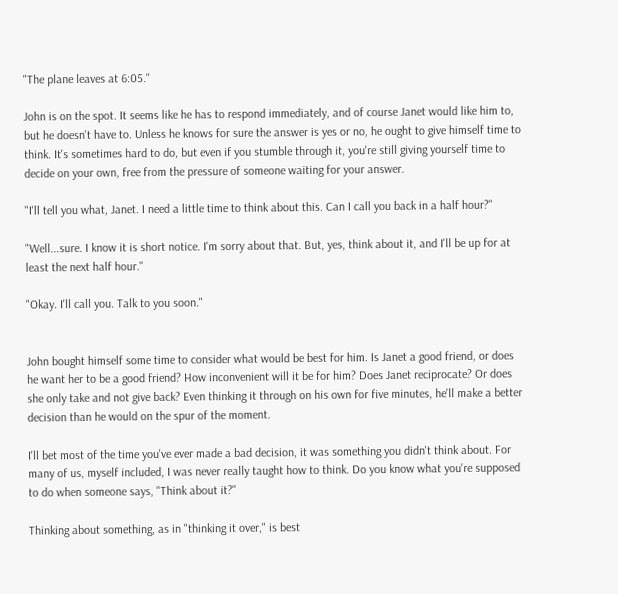"The plane leaves at 6:05."

John is on the spot. It seems like he has to respond immediately, and of course Janet would like him to, but he doesn't have to. Unless he knows for sure the answer is yes or no, he ought to give himself time to think. It's sometimes hard to do, but even if you stumble through it, you're still giving yourself time to decide on your own, free from the pressure of someone waiting for your answer.

"I'll tell you what, Janet. I need a little time to think about this. Can I call you back in a half hour?"

"Well...sure. I know it is short notice. I'm sorry about that. But, yes, think about it, and I'll be up for at least the next half hour."

"Okay. I'll call you. Talk to you soon."


John bought himself some time to consider what would be best for him. Is Janet a good friend, or does he want her to be a good friend? How inconvenient will it be for him? Does Janet reciprocate? Or does she only take and not give back? Even thinking it through on his own for five minutes, he'll make a better decision than he would on the spur of the moment.

I'll bet most of the time you've ever made a bad decision, it was something you didn't think about. For many of us, myself included, I was never really taught how to think. Do you know what you're supposed to do when someone says, "Think about it?"

Thinking about something, as in "thinking it over," is best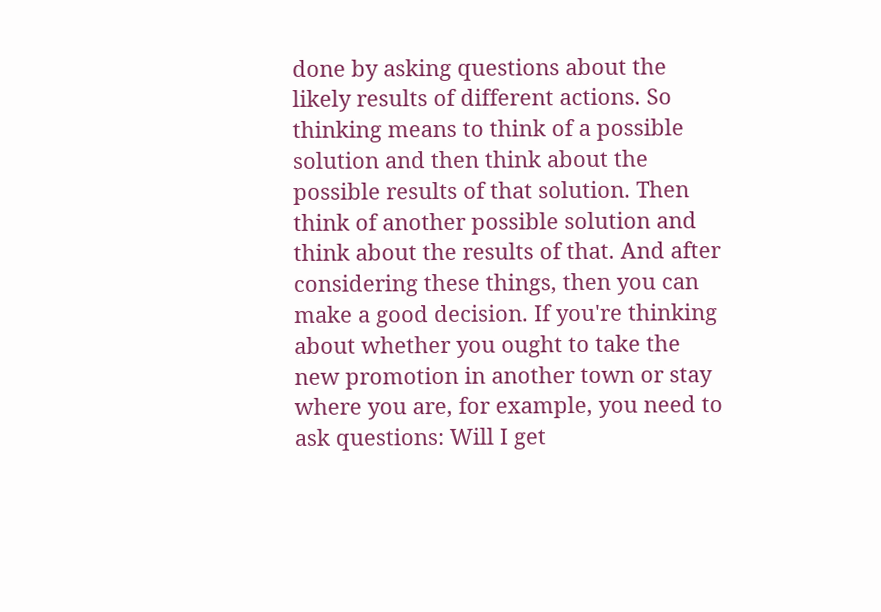done by asking questions about the likely results of different actions. So thinking means to think of a possible solution and then think about the possible results of that solution. Then think of another possible solution and think about the results of that. And after considering these things, then you can make a good decision. If you're thinking about whether you ought to take the new promotion in another town or stay where you are, for example, you need to ask questions: Will I get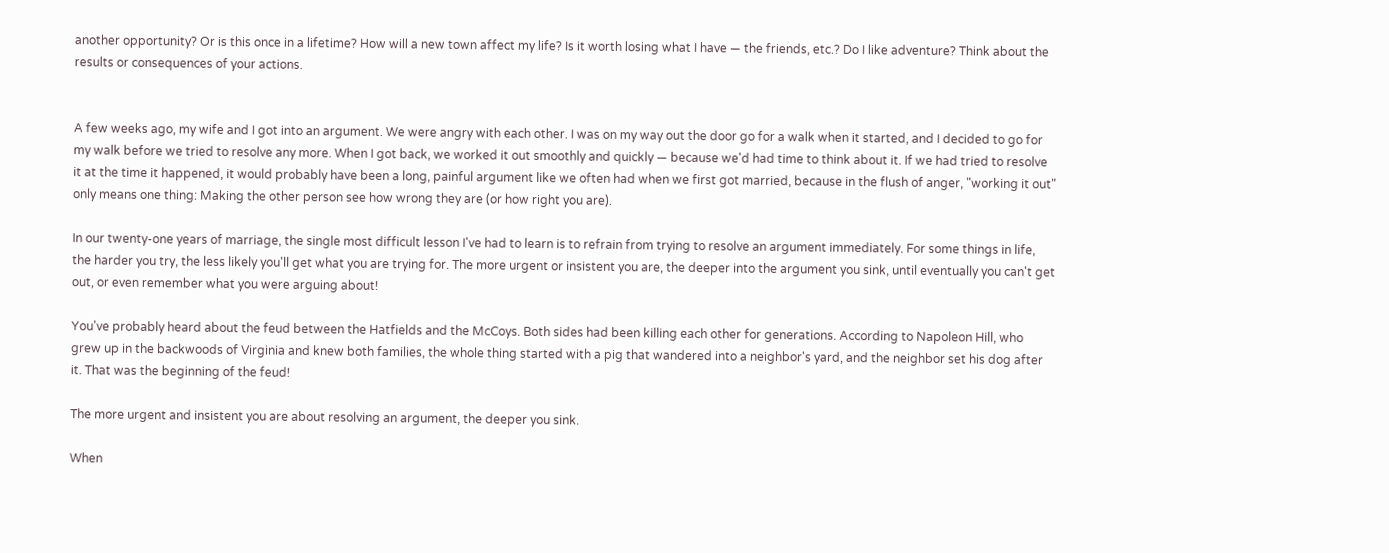another opportunity? Or is this once in a lifetime? How will a new town affect my life? Is it worth losing what I have — the friends, etc.? Do I like adventure? Think about the results or consequences of your actions.


A few weeks ago, my wife and I got into an argument. We were angry with each other. I was on my way out the door go for a walk when it started, and I decided to go for my walk before we tried to resolve any more. When I got back, we worked it out smoothly and quickly — because we'd had time to think about it. If we had tried to resolve it at the time it happened, it would probably have been a long, painful argument like we often had when we first got married, because in the flush of anger, "working it out" only means one thing: Making the other person see how wrong they are (or how right you are).

In our twenty-one years of marriage, the single most difficult lesson I've had to learn is to refrain from trying to resolve an argument immediately. For some things in life, the harder you try, the less likely you'll get what you are trying for. The more urgent or insistent you are, the deeper into the argument you sink, until eventually you can't get out, or even remember what you were arguing about!

You've probably heard about the feud between the Hatfields and the McCoys. Both sides had been killing each other for generations. According to Napoleon Hill, who grew up in the backwoods of Virginia and knew both families, the whole thing started with a pig that wandered into a neighbor's yard, and the neighbor set his dog after it. That was the beginning of the feud!

The more urgent and insistent you are about resolving an argument, the deeper you sink.

When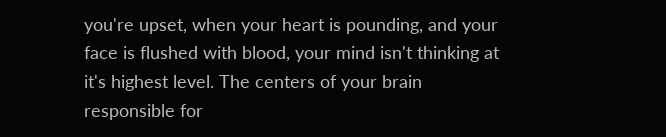you're upset, when your heart is pounding, and your face is flushed with blood, your mind isn't thinking at it's highest level. The centers of your brain responsible for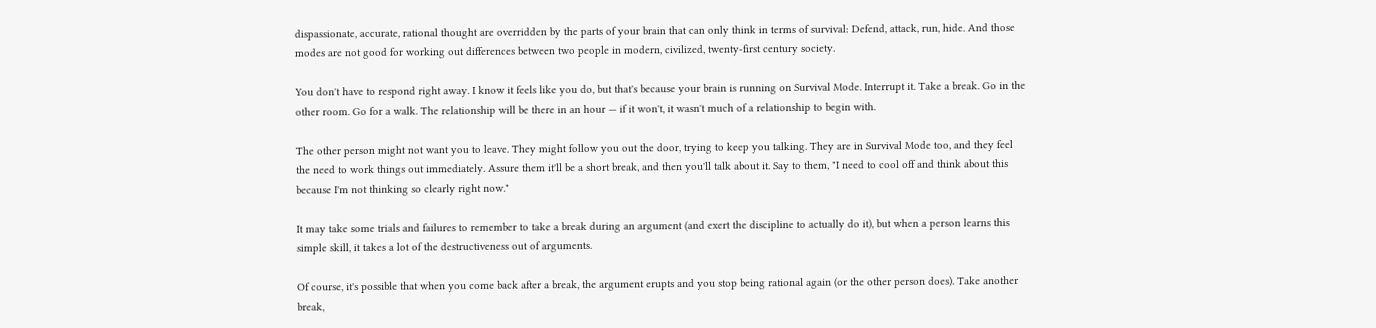dispassionate, accurate, rational thought are overridden by the parts of your brain that can only think in terms of survival: Defend, attack, run, hide. And those modes are not good for working out differences between two people in modern, civilized, twenty-first century society.

You don't have to respond right away. I know it feels like you do, but that's because your brain is running on Survival Mode. Interrupt it. Take a break. Go in the other room. Go for a walk. The relationship will be there in an hour — if it won't, it wasn't much of a relationship to begin with.

The other person might not want you to leave. They might follow you out the door, trying to keep you talking. They are in Survival Mode too, and they feel the need to work things out immediately. Assure them it'll be a short break, and then you'll talk about it. Say to them, "I need to cool off and think about this because I'm not thinking so clearly right now."

It may take some trials and failures to remember to take a break during an argument (and exert the discipline to actually do it), but when a person learns this simple skill, it takes a lot of the destructiveness out of arguments.

Of course, it's possible that when you come back after a break, the argument erupts and you stop being rational again (or the other person does). Take another break,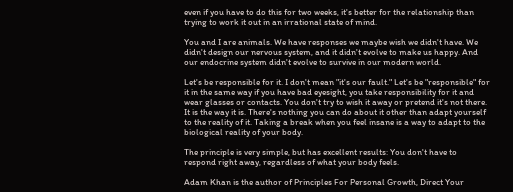even if you have to do this for two weeks, it's better for the relationship than trying to work it out in an irrational state of mind.

You and I are animals. We have responses we maybe wish we didn't have. We didn't design our nervous system, and it didn't evolve to make us happy. And our endocrine system didn't evolve to survive in our modern world.

Let's be responsible for it. I don't mean "it's our fault." Let's be "responsible" for it in the same way if you have bad eyesight, you take responsibility for it and wear glasses or contacts. You don't try to wish it away or pretend it's not there. It is the way it is. There's nothing you can do about it other than adapt yourself to the reality of it. Taking a break when you feel insane is a way to adapt to the biological reality of your body.

The principle is very simple, but has excellent results: You don't have to respond right away, regardless of what your body feels.

Adam Khan is the author of Principles For Personal Growth, Direct Your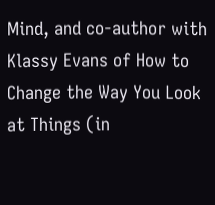Mind, and co-author with Klassy Evans of How to Change the Way You Look at Things (in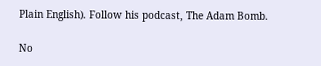Plain English). Follow his podcast, The Adam Bomb.

No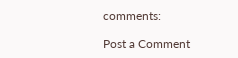comments:

Post a Comment